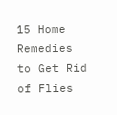15 Home Remedies to Get Rid of Flies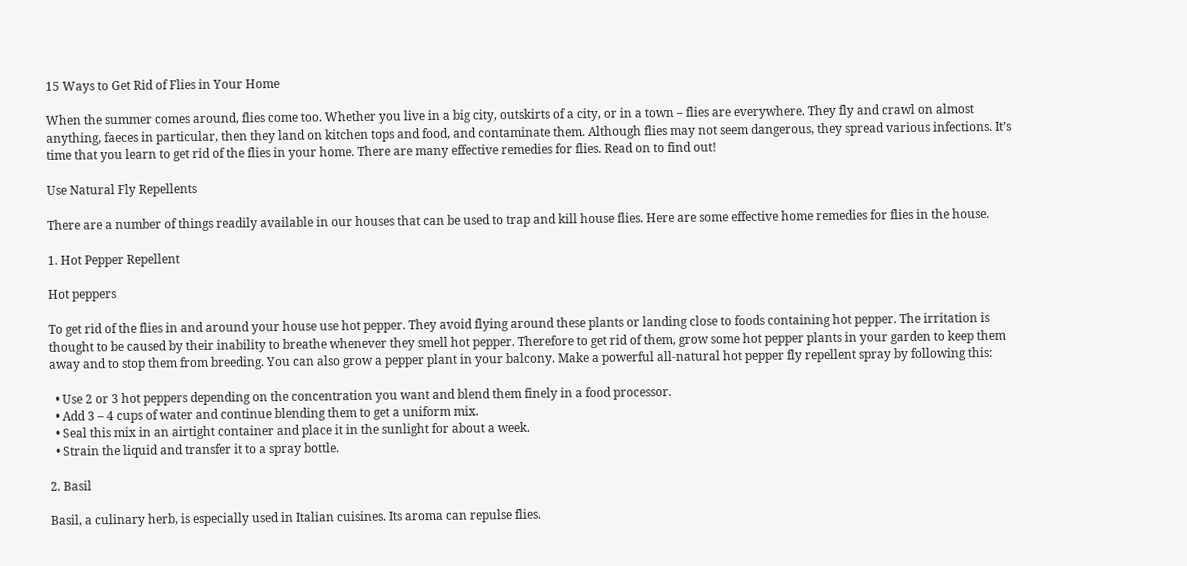15 Ways to Get Rid of Flies in Your Home

When the summer comes around, flies come too. Whether you live in a big city, outskirts of a city, or in a town – flies are everywhere. They fly and crawl on almost anything, faeces in particular, then they land on kitchen tops and food, and contaminate them. Although flies may not seem dangerous, they spread various infections. It’s time that you learn to get rid of the flies in your home. There are many effective remedies for flies. Read on to find out!

Use Natural Fly Repellents

There are a number of things readily available in our houses that can be used to trap and kill house flies. Here are some effective home remedies for flies in the house.

1. Hot Pepper Repellent

Hot peppers

To get rid of the flies in and around your house use hot pepper. They avoid flying around these plants or landing close to foods containing hot pepper. The irritation is thought to be caused by their inability to breathe whenever they smell hot pepper. Therefore to get rid of them, grow some hot pepper plants in your garden to keep them away and to stop them from breeding. You can also grow a pepper plant in your balcony. Make a powerful all-natural hot pepper fly repellent spray by following this:

  • Use 2 or 3 hot peppers depending on the concentration you want and blend them finely in a food processor.
  • Add 3 – 4 cups of water and continue blending them to get a uniform mix.
  • Seal this mix in an airtight container and place it in the sunlight for about a week.
  • Strain the liquid and transfer it to a spray bottle.

2. Basil

Basil, a culinary herb, is especially used in Italian cuisines. Its aroma can repulse flies.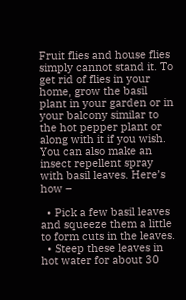Fruit flies and house flies simply cannot stand it. To get rid of flies in your home, grow the basil plant in your garden or in your balcony similar to the hot pepper plant or along with it if you wish. You can also make an insect repellent spray with basil leaves. Here’s how –

  • Pick a few basil leaves and squeeze them a little to form cuts in the leaves.
  • Steep these leaves in hot water for about 30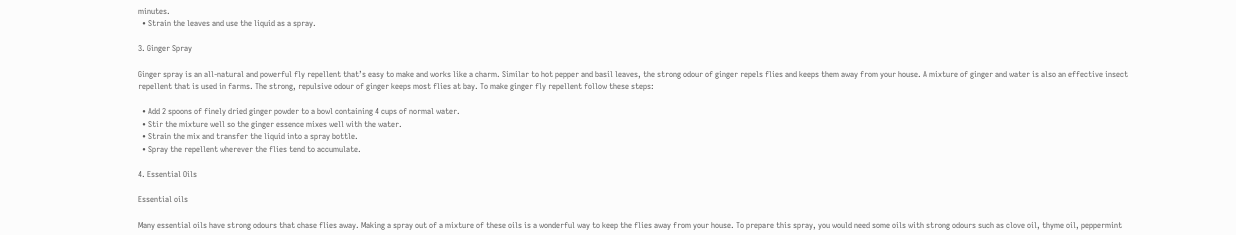minutes.
  • Strain the leaves and use the liquid as a spray.

3. Ginger Spray

Ginger spray is an all-natural and powerful fly repellent that’s easy to make and works like a charm. Similar to hot pepper and basil leaves, the strong odour of ginger repels flies and keeps them away from your house. A mixture of ginger and water is also an effective insect repellent that is used in farms. The strong, repulsive odour of ginger keeps most flies at bay. To make ginger fly repellent follow these steps:

  • Add 2 spoons of finely dried ginger powder to a bowl containing 4 cups of normal water.
  • Stir the mixture well so the ginger essence mixes well with the water.
  • Strain the mix and transfer the liquid into a spray bottle.
  • Spray the repellent wherever the flies tend to accumulate.

4. Essential Oils

Essential oils

Many essential oils have strong odours that chase flies away. Making a spray out of a mixture of these oils is a wonderful way to keep the flies away from your house. To prepare this spray, you would need some oils with strong odours such as clove oil, thyme oil, peppermint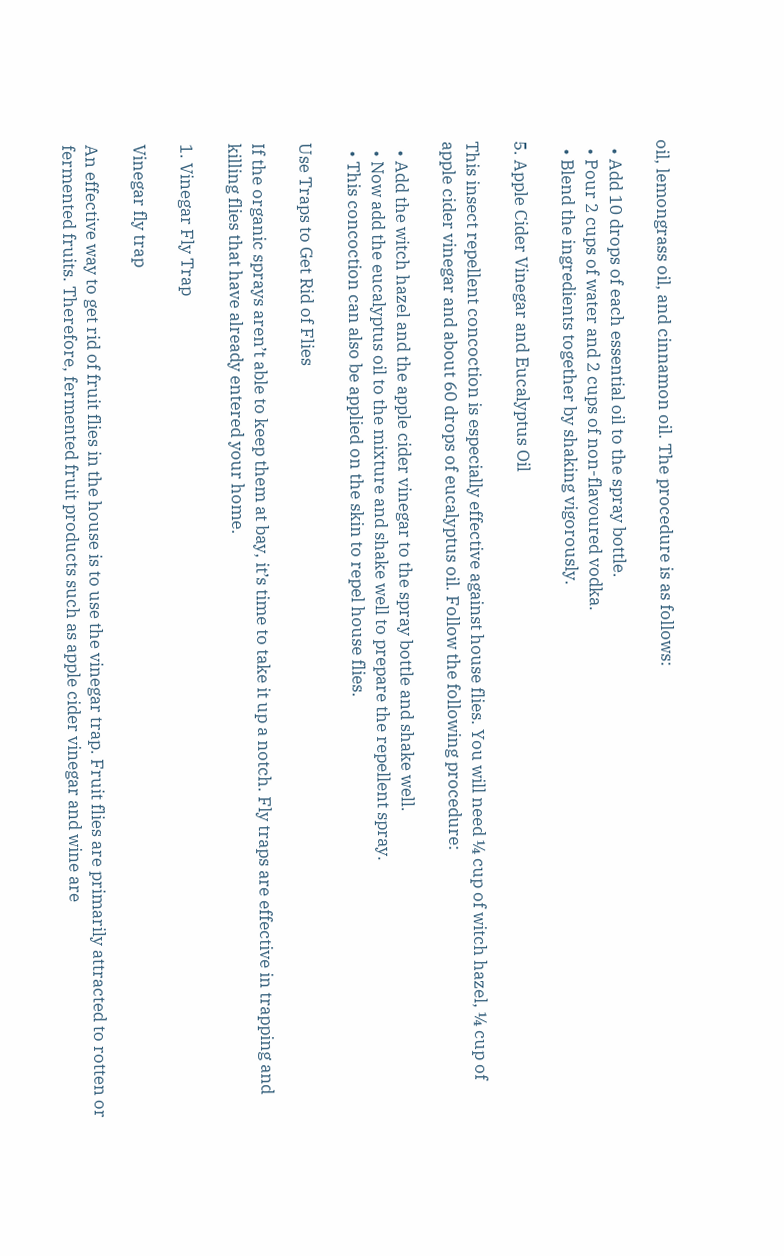oil, lemongrass oil, and cinnamon oil. The procedure is as follows:

  • Add 10 drops of each essential oil to the spray bottle.
  • Pour 2 cups of water and 2 cups of non-flavoured vodka.
  • Blend the ingredients together by shaking vigorously.

5. Apple Cider Vinegar and Eucalyptus Oil

This insect repellent concoction is especially effective against house flies. You will need ¼ cup of witch hazel, ¼ cup of apple cider vinegar and about 60 drops of eucalyptus oil. Follow the following procedure:

  • Add the witch hazel and the apple cider vinegar to the spray bottle and shake well.
  • Now add the eucalyptus oil to the mixture and shake well to prepare the repellent spray.
  • This concoction can also be applied on the skin to repel house flies.

Use Traps to Get Rid of Flies

If the organic sprays aren’t able to keep them at bay, it’s time to take it up a notch. Fly traps are effective in trapping and killing flies that have already entered your home.

1. Vinegar Fly Trap

Vinegar fly trap

An effective way to get rid of fruit flies in the house is to use the vinegar trap. Fruit flies are primarily attracted to rotten or fermented fruits. Therefore, fermented fruit products such as apple cider vinegar and wine are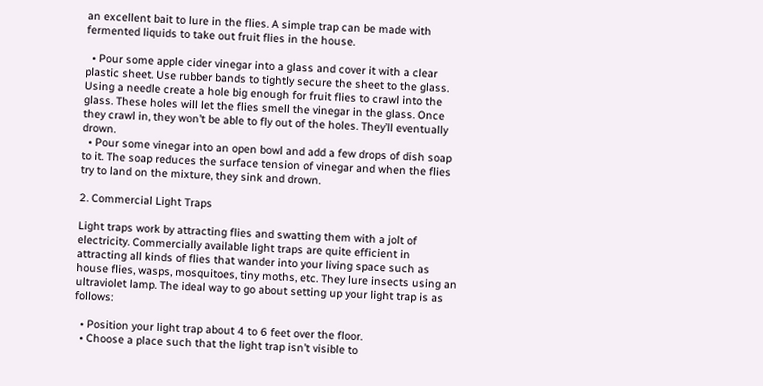an excellent bait to lure in the flies. A simple trap can be made with fermented liquids to take out fruit flies in the house.

  • Pour some apple cider vinegar into a glass and cover it with a clear plastic sheet. Use rubber bands to tightly secure the sheet to the glass. Using a needle create a hole big enough for fruit flies to crawl into the glass. These holes will let the flies smell the vinegar in the glass. Once they crawl in, they won’t be able to fly out of the holes. They’ll eventually drown.
  • Pour some vinegar into an open bowl and add a few drops of dish soap to it. The soap reduces the surface tension of vinegar and when the flies try to land on the mixture, they sink and drown.

2. Commercial Light Traps

Light traps work by attracting flies and swatting them with a jolt of electricity. Commercially available light traps are quite efficient in attracting all kinds of flies that wander into your living space such as house flies, wasps, mosquitoes, tiny moths, etc. They lure insects using an ultraviolet lamp. The ideal way to go about setting up your light trap is as follows:

  • Position your light trap about 4 to 6 feet over the floor.
  • Choose a place such that the light trap isn’t visible to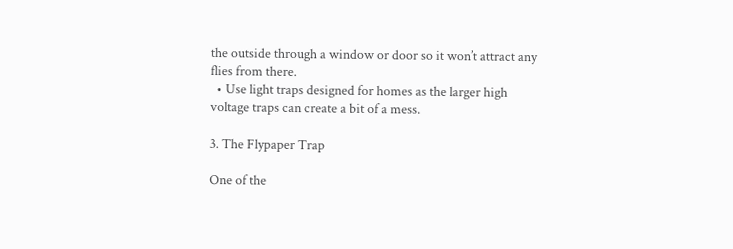the outside through a window or door so it won’t attract any flies from there.
  • Use light traps designed for homes as the larger high voltage traps can create a bit of a mess.

3. The Flypaper Trap

One of the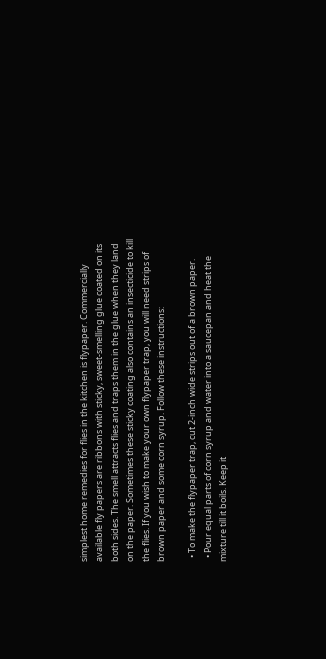simplest home remedies for flies in the kitchen is flypaper. Commercially available fly papers are ribbons with sticky, sweet-smelling glue coated on its both sides. The smell attracts flies and traps them in the glue when they land on the paper. Sometimes these sticky coating also contains an insecticide to kill the flies. If you wish to make your own flypaper trap, you will need strips of brown paper and some corn syrup. Follow these instructions:

  • To make the flypaper trap, cut 2-inch wide strips out of a brown paper.
  • Pour equal parts of corn syrup and water into a saucepan and heat the mixture till it boils. Keep it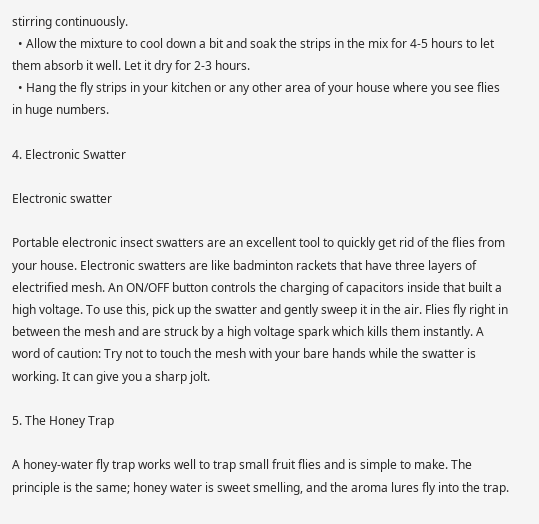stirring continuously.
  • Allow the mixture to cool down a bit and soak the strips in the mix for 4-5 hours to let them absorb it well. Let it dry for 2-3 hours.
  • Hang the fly strips in your kitchen or any other area of your house where you see flies in huge numbers.

4. Electronic Swatter

Electronic swatter

Portable electronic insect swatters are an excellent tool to quickly get rid of the flies from your house. Electronic swatters are like badminton rackets that have three layers of electrified mesh. An ON/OFF button controls the charging of capacitors inside that built a high voltage. To use this, pick up the swatter and gently sweep it in the air. Flies fly right in between the mesh and are struck by a high voltage spark which kills them instantly. A word of caution: Try not to touch the mesh with your bare hands while the swatter is working. It can give you a sharp jolt.

5. The Honey Trap

A honey-water fly trap works well to trap small fruit flies and is simple to make. The principle is the same; honey water is sweet smelling, and the aroma lures fly into the trap.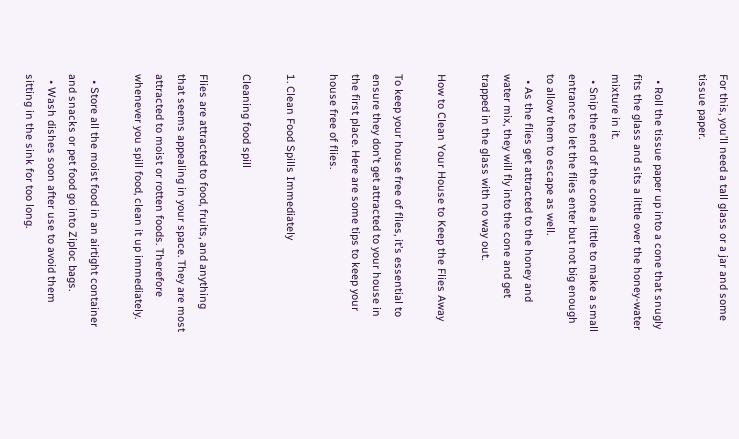For this, you’ll need a tall glass or a jar and some tissue paper.

  • Roll the tissue paper up into a cone that snugly fits the glass and sits a little over the honey-water mixture in it.
  • Snip the end of the cone a little to make a small entrance to let the flies enter but not big enough to allow them to escape as well.
  • As the flies get attracted to the honey and water mix, they will fly into the cone and get trapped in the glass with no way out.

How to Clean Your House to Keep the Flies Away

To keep your house free of flies, it’s essential to ensure they don’t get attracted to your house in the first place. Here are some tips to keep your house free of flies.

1. Clean Food Spills Immediately

Cleaning food spill

Flies are attracted to food, fruits, and anything that seems appealing in your space. They are most attracted to moist or rotten foods. Therefore whenever you spill food, clean it up immediately.

  • Store all the moist food in an airtight container and snacks or pet food go into Ziploc bags.
  • Wash dishes soon after use to avoid them sitting in the sink for too long.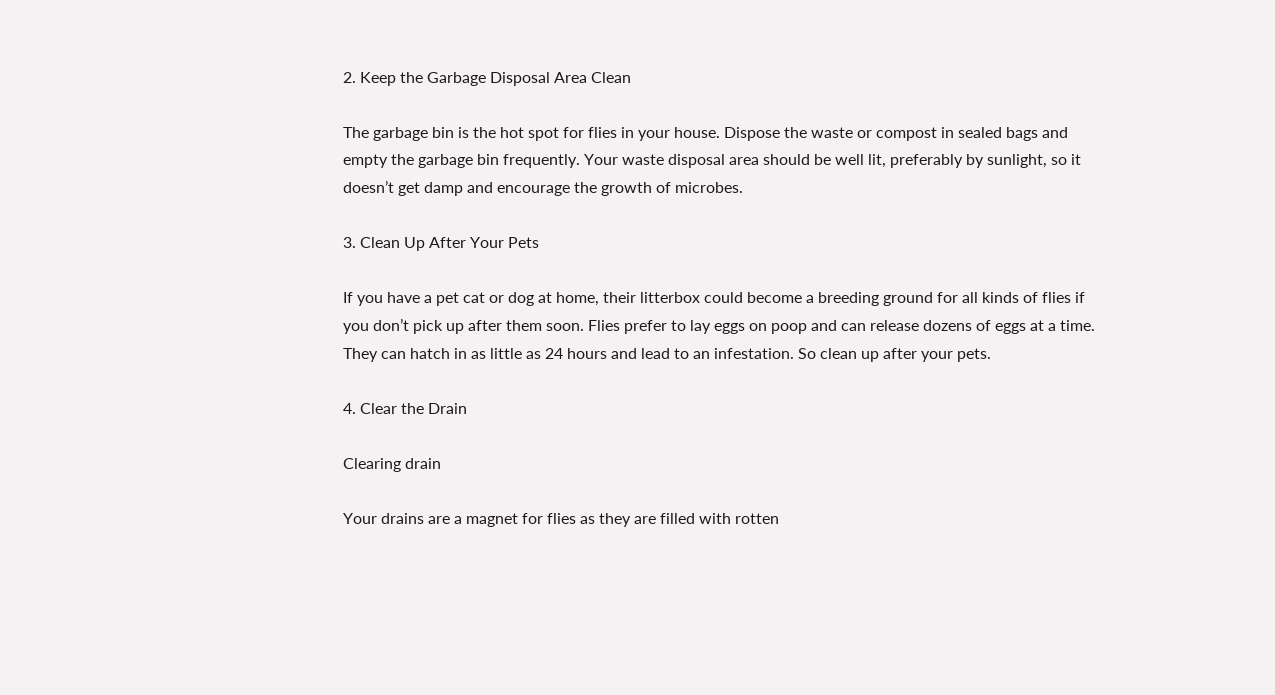2. Keep the Garbage Disposal Area Clean

The garbage bin is the hot spot for flies in your house. Dispose the waste or compost in sealed bags and empty the garbage bin frequently. Your waste disposal area should be well lit, preferably by sunlight, so it doesn’t get damp and encourage the growth of microbes.

3. Clean Up After Your Pets

If you have a pet cat or dog at home, their litterbox could become a breeding ground for all kinds of flies if you don’t pick up after them soon. Flies prefer to lay eggs on poop and can release dozens of eggs at a time. They can hatch in as little as 24 hours and lead to an infestation. So clean up after your pets.

4. Clear the Drain

Clearing drain

Your drains are a magnet for flies as they are filled with rotten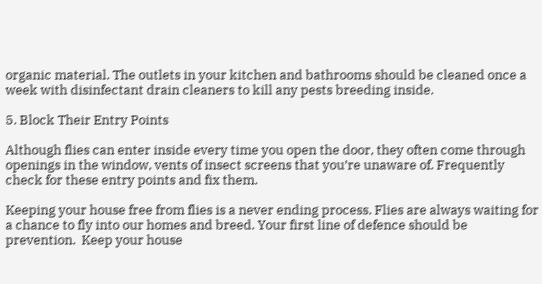organic material. The outlets in your kitchen and bathrooms should be cleaned once a week with disinfectant drain cleaners to kill any pests breeding inside.

5. Block Their Entry Points

Although flies can enter inside every time you open the door, they often come through openings in the window, vents of insect screens that you’re unaware of. Frequently check for these entry points and fix them.

Keeping your house free from flies is a never ending process. Flies are always waiting for a chance to fly into our homes and breed. Your first line of defence should be prevention.  Keep your house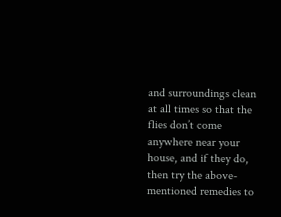and surroundings clean at all times so that the flies don’t come anywhere near your house, and if they do, then try the above-mentioned remedies to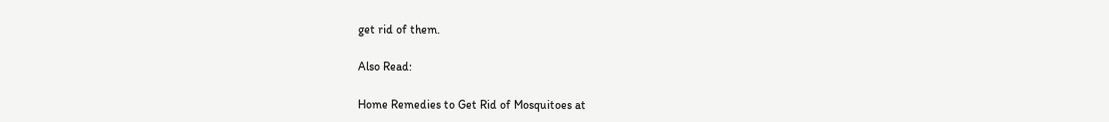get rid of them.

Also Read:

Home Remedies to Get Rid of Mosquitoes at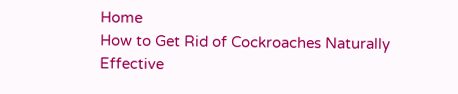Home
How to Get Rid of Cockroaches Naturally
Effective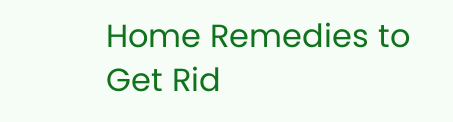Home Remedies to Get Rid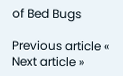of Bed Bugs

Previous article «
Next article »